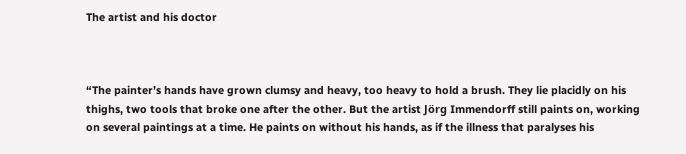The artist and his doctor



“The painter’s hands have grown clumsy and heavy, too heavy to hold a brush. They lie placidly on his thighs, two tools that broke one after the other. But the artist Jörg Immendorff still paints on, working on several paintings at a time. He paints on without his hands, as if the illness that paralyses his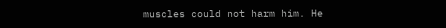muscles could not harm him. He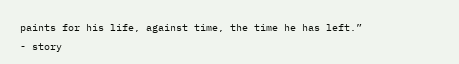paints for his life, against time, the time he has left.” - story